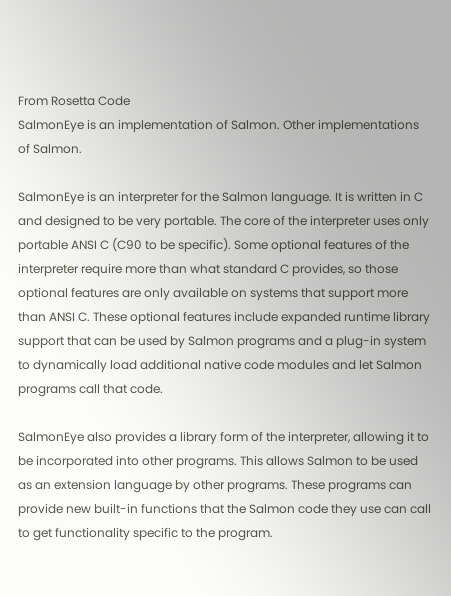From Rosetta Code
SalmonEye is an implementation of Salmon. Other implementations of Salmon.

SalmonEye is an interpreter for the Salmon language. It is written in C and designed to be very portable. The core of the interpreter uses only portable ANSI C (C90 to be specific). Some optional features of the interpreter require more than what standard C provides, so those optional features are only available on systems that support more than ANSI C. These optional features include expanded runtime library support that can be used by Salmon programs and a plug-in system to dynamically load additional native code modules and let Salmon programs call that code.

SalmonEye also provides a library form of the interpreter, allowing it to be incorporated into other programs. This allows Salmon to be used as an extension language by other programs. These programs can provide new built-in functions that the Salmon code they use can call to get functionality specific to the program.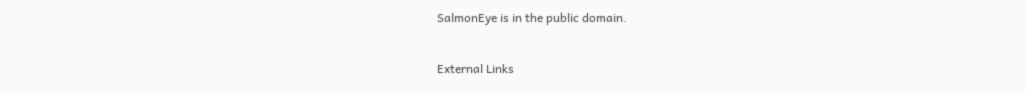SalmonEye is in the public domain.

External Links